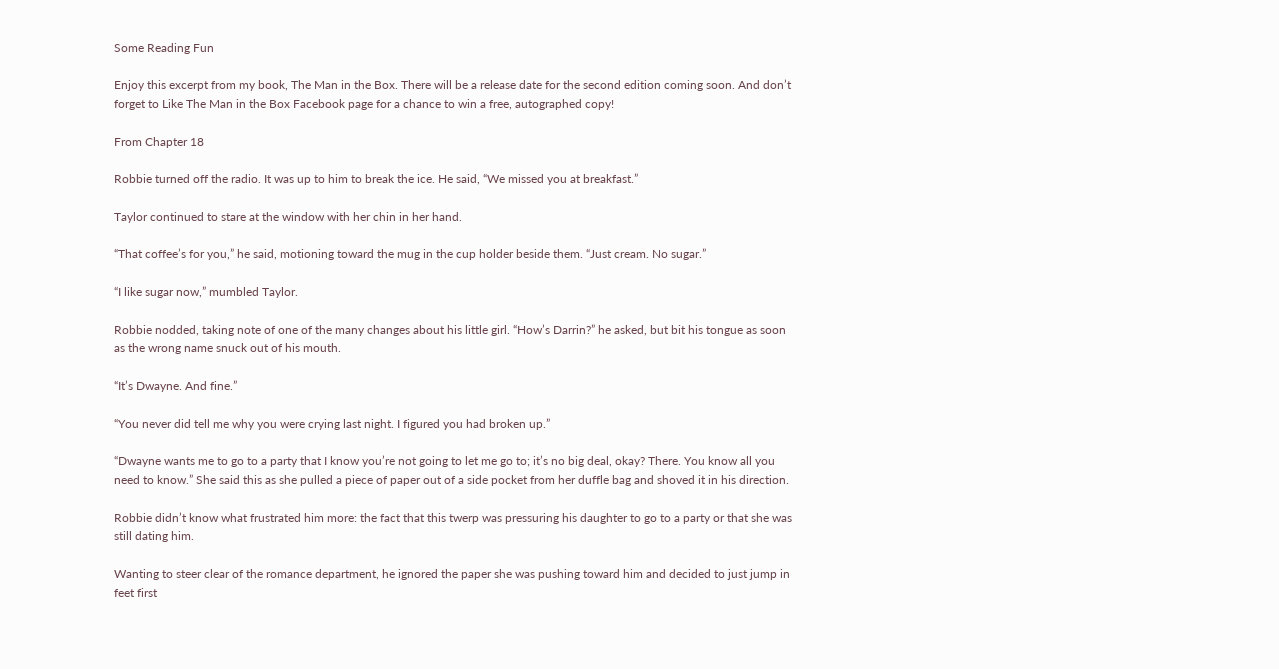Some Reading Fun

Enjoy this excerpt from my book, The Man in the Box. There will be a release date for the second edition coming soon. And don’t forget to Like The Man in the Box Facebook page for a chance to win a free, autographed copy!

From Chapter 18

Robbie turned off the radio. It was up to him to break the ice. He said, “We missed you at breakfast.”

Taylor continued to stare at the window with her chin in her hand.

“That coffee’s for you,” he said, motioning toward the mug in the cup holder beside them. “Just cream. No sugar.”

“I like sugar now,” mumbled Taylor.

Robbie nodded, taking note of one of the many changes about his little girl. “How’s Darrin?” he asked, but bit his tongue as soon as the wrong name snuck out of his mouth.

“It’s Dwayne. And fine.”

“You never did tell me why you were crying last night. I figured you had broken up.”

“Dwayne wants me to go to a party that I know you’re not going to let me go to; it’s no big deal, okay? There. You know all you need to know.” She said this as she pulled a piece of paper out of a side pocket from her duffle bag and shoved it in his direction.

Robbie didn’t know what frustrated him more: the fact that this twerp was pressuring his daughter to go to a party or that she was still dating him.

Wanting to steer clear of the romance department, he ignored the paper she was pushing toward him and decided to just jump in feet first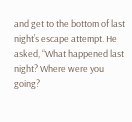and get to the bottom of last night’s escape attempt. He asked, “What happened last night? Where were you going?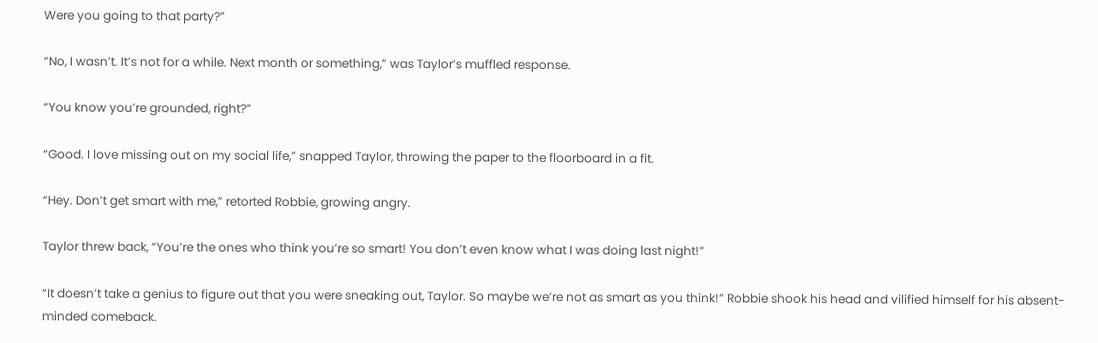Were you going to that party?”

“No, I wasn’t. It’s not for a while. Next month or something,” was Taylor’s muffled response.

“You know you’re grounded, right?”

“Good. I love missing out on my social life,” snapped Taylor, throwing the paper to the floorboard in a fit.

“Hey. Don’t get smart with me,” retorted Robbie, growing angry.

Taylor threw back, “You’re the ones who think you’re so smart! You don’t even know what I was doing last night!”

“It doesn’t take a genius to figure out that you were sneaking out, Taylor. So maybe we’re not as smart as you think!” Robbie shook his head and vilified himself for his absent-minded comeback.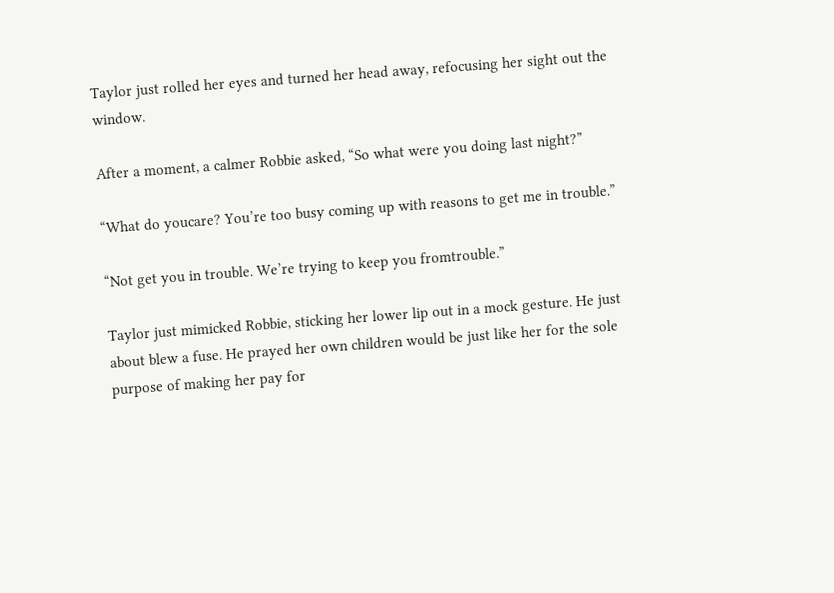Taylor just rolled her eyes and turned her head away, refocusing her sight out the window.

After a moment, a calmer Robbie asked, “So what were you doing last night?”

“What do youcare? You’re too busy coming up with reasons to get me in trouble.”

“Not get you in trouble. We’re trying to keep you fromtrouble.”

Taylor just mimicked Robbie, sticking her lower lip out in a mock gesture. He just about blew a fuse. He prayed her own children would be just like her for the sole purpose of making her pay for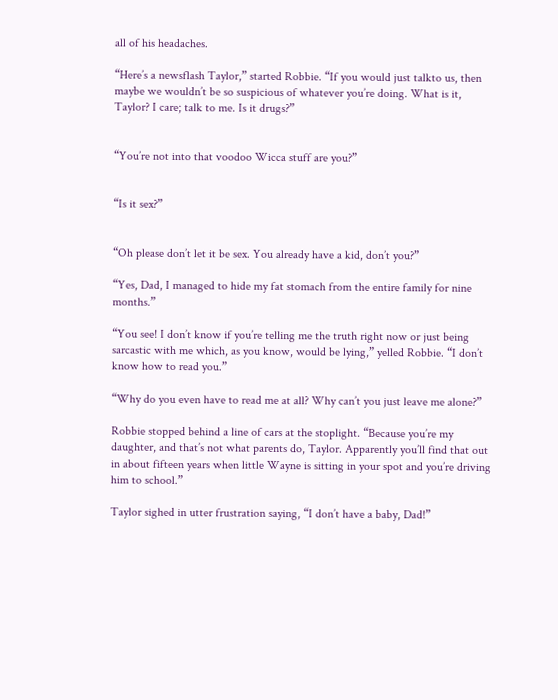all of his headaches.

“Here’s a newsflash Taylor,” started Robbie. “If you would just talkto us, then maybe we wouldn’t be so suspicious of whatever you’re doing. What is it, Taylor? I care; talk to me. Is it drugs?”


“You’re not into that voodoo Wicca stuff are you?”


“Is it sex?”


“Oh please don’t let it be sex. You already have a kid, don’t you?”

“Yes, Dad, I managed to hide my fat stomach from the entire family for nine months.”

“You see! I don’t know if you’re telling me the truth right now or just being sarcastic with me which, as you know, would be lying,” yelled Robbie. “I don’t know how to read you.”

“Why do you even have to read me at all? Why can’t you just leave me alone?”

Robbie stopped behind a line of cars at the stoplight. “Because you’re my daughter, and that’s not what parents do, Taylor. Apparently you’ll find that out in about fifteen years when little Wayne is sitting in your spot and you’re driving him to school.”

Taylor sighed in utter frustration saying, “I don’t have a baby, Dad!”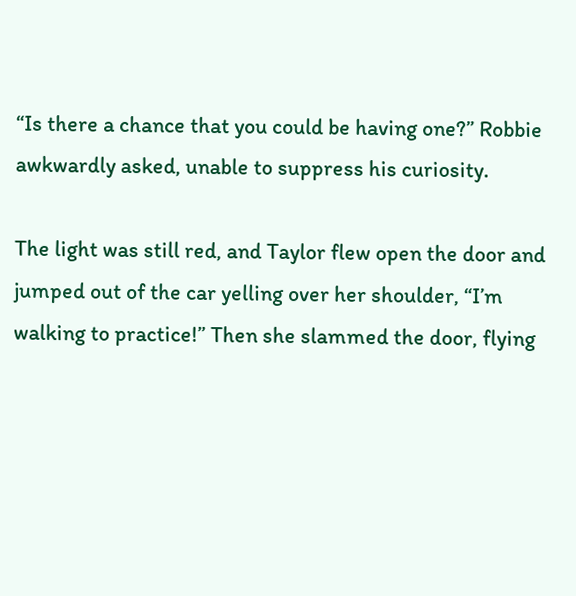“Is there a chance that you could be having one?” Robbie awkwardly asked, unable to suppress his curiosity.

The light was still red, and Taylor flew open the door and jumped out of the car yelling over her shoulder, “I’m walking to practice!” Then she slammed the door, flying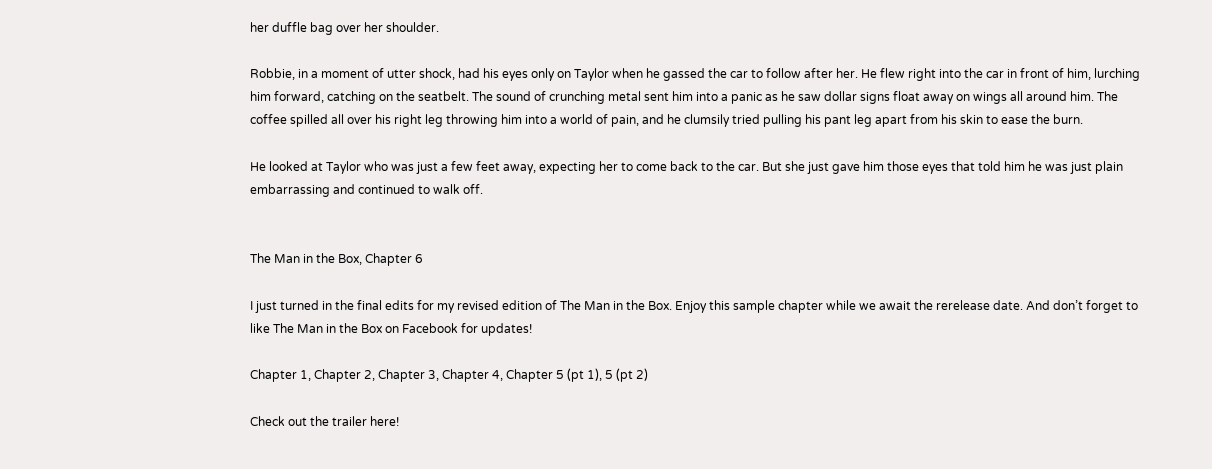her duffle bag over her shoulder.

Robbie, in a moment of utter shock, had his eyes only on Taylor when he gassed the car to follow after her. He flew right into the car in front of him, lurching him forward, catching on the seatbelt. The sound of crunching metal sent him into a panic as he saw dollar signs float away on wings all around him. The coffee spilled all over his right leg throwing him into a world of pain, and he clumsily tried pulling his pant leg apart from his skin to ease the burn.

He looked at Taylor who was just a few feet away, expecting her to come back to the car. But she just gave him those eyes that told him he was just plain embarrassing and continued to walk off.


The Man in the Box, Chapter 6

I just turned in the final edits for my revised edition of The Man in the Box. Enjoy this sample chapter while we await the rerelease date. And don’t forget to like The Man in the Box on Facebook for updates!

Chapter 1, Chapter 2, Chapter 3, Chapter 4, Chapter 5 (pt 1), 5 (pt 2)

Check out the trailer here!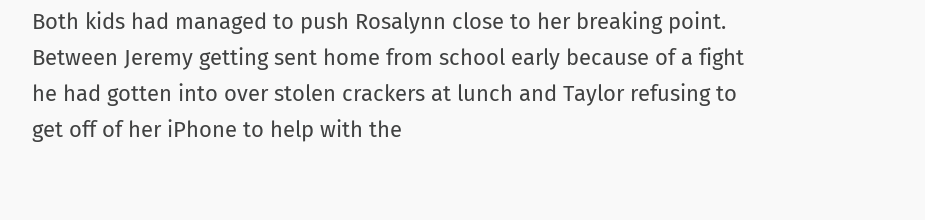Both kids had managed to push Rosalynn close to her breaking point. Between Jeremy getting sent home from school early because of a fight he had gotten into over stolen crackers at lunch and Taylor refusing to get off of her iPhone to help with the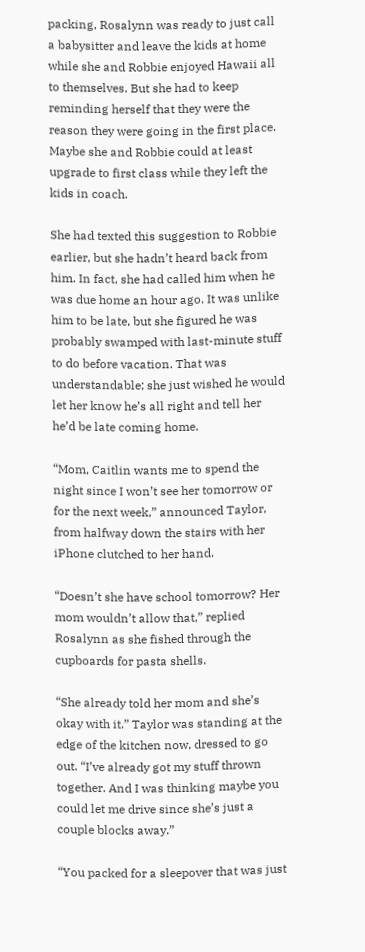packing, Rosalynn was ready to just call a babysitter and leave the kids at home while she and Robbie enjoyed Hawaii all to themselves. But she had to keep reminding herself that they were the reason they were going in the first place. Maybe she and Robbie could at least upgrade to first class while they left the kids in coach.

She had texted this suggestion to Robbie earlier, but she hadn’t heard back from him. In fact, she had called him when he was due home an hour ago. It was unlike him to be late, but she figured he was probably swamped with last-minute stuff to do before vacation. That was understandable; she just wished he would let her know he’s all right and tell her he’d be late coming home.

“Mom, Caitlin wants me to spend the night since I won’t see her tomorrow or for the next week,” announced Taylor, from halfway down the stairs with her iPhone clutched to her hand.

“Doesn’t she have school tomorrow? Her mom wouldn’t allow that,” replied Rosalynn as she fished through the cupboards for pasta shells.

“She already told her mom and she’s okay with it.” Taylor was standing at the edge of the kitchen now, dressed to go out. “I’ve already got my stuff thrown together. And I was thinking maybe you could let me drive since she’s just a couple blocks away.”

“You packed for a sleepover that was just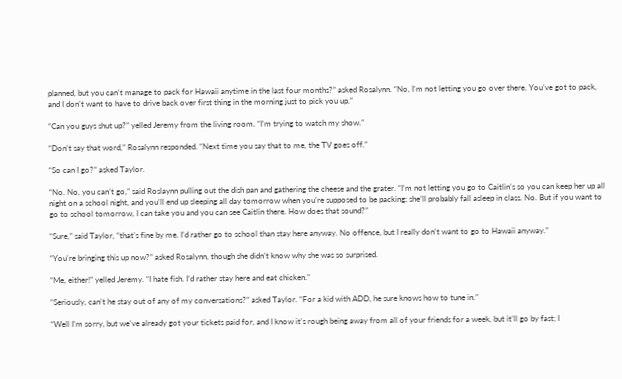planned, but you can’t manage to pack for Hawaii anytime in the last four months?” asked Rosalynn. “No, I’m not letting you go over there. You’ve got to pack, and I don’t want to have to drive back over first thing in the morning just to pick you up.”

“Can you guys shut up?” yelled Jeremy from the living room. “I’m trying to watch my show.”

“Don’t say that word,” Rosalynn responded. “Next time you say that to me, the TV goes off.”

“So can I go?” asked Taylor.

“No. No, you can’t go,” said Roslaynn pulling out the dish pan and gathering the cheese and the grater. “I’m not letting you go to Caitlin’s so you can keep her up all night on a school night, and you’ll end up sleeping all day tomorrow when you’re supposed to be packing; she’ll probably fall asleep in class. No. But if you want to go to school tomorrow, I can take you and you can see Caitlin there. How does that sound?”

“Sure,” said Taylor, “that’s fine by me. I’d rather go to school than stay here anyway. No offence, but I really don’t want to go to Hawaii anyway.”

“You’re bringing this up now?” asked Rosalynn, though she didn’t know why she was so surprised.

“Me, either!” yelled Jeremy. “I hate fish. I’d rather stay here and eat chicken.”

“Seriously, can’t he stay out of any of my conversations?” asked Taylor. “For a kid with ADD, he sure knows how to tune in.”

“Well I’m sorry, but we’ve already got your tickets paid for, and I know it’s rough being away from all of your friends for a week, but it’ll go by fast; I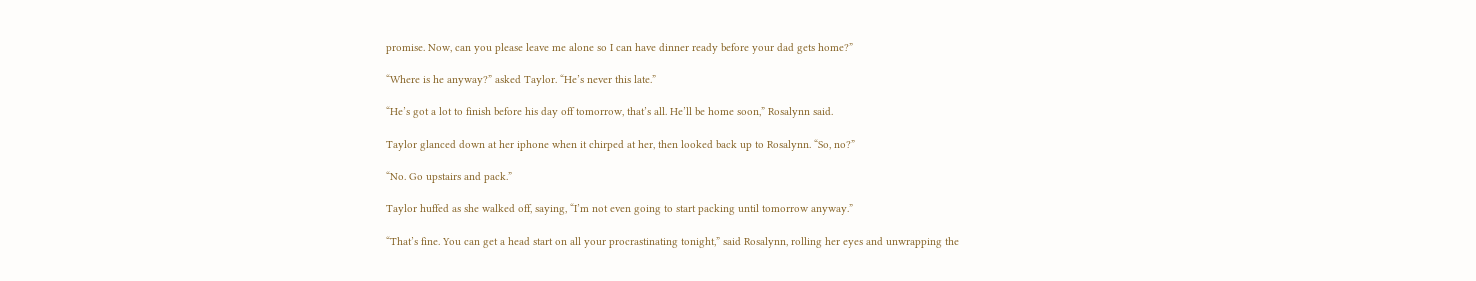promise. Now, can you please leave me alone so I can have dinner ready before your dad gets home?”

“Where is he anyway?” asked Taylor. “He’s never this late.”

“He’s got a lot to finish before his day off tomorrow, that’s all. He’ll be home soon,” Rosalynn said.

Taylor glanced down at her iphone when it chirped at her, then looked back up to Rosalynn. “So, no?”

“No. Go upstairs and pack.”

Taylor huffed as she walked off, saying, “I’m not even going to start packing until tomorrow anyway.”

“That’s fine. You can get a head start on all your procrastinating tonight,” said Rosalynn, rolling her eyes and unwrapping the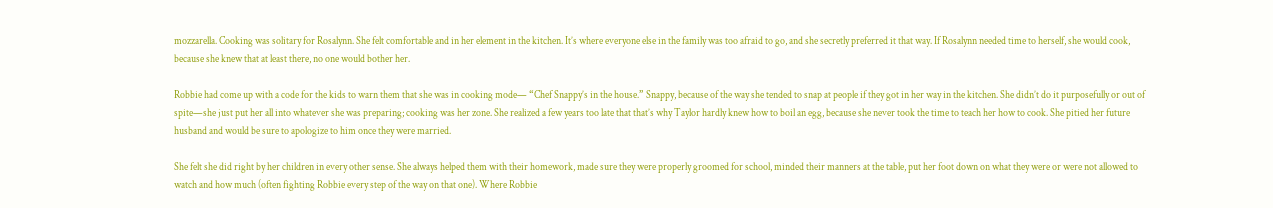mozzarella. Cooking was solitary for Rosalynn. She felt comfortable and in her element in the kitchen. It’s where everyone else in the family was too afraid to go, and she secretly preferred it that way. If Rosalynn needed time to herself, she would cook, because she knew that at least there, no one would bother her.

Robbie had come up with a code for the kids to warn them that she was in cooking mode— “Chef Snappy’s in the house.” Snappy, because of the way she tended to snap at people if they got in her way in the kitchen. She didn’t do it purposefully or out of spite—she just put her all into whatever she was preparing; cooking was her zone. She realized a few years too late that that’s why Taylor hardly knew how to boil an egg, because she never took the time to teach her how to cook. She pitied her future husband and would be sure to apologize to him once they were married.

She felt she did right by her children in every other sense. She always helped them with their homework, made sure they were properly groomed for school, minded their manners at the table, put her foot down on what they were or were not allowed to watch and how much (often fighting Robbie every step of the way on that one). Where Robbie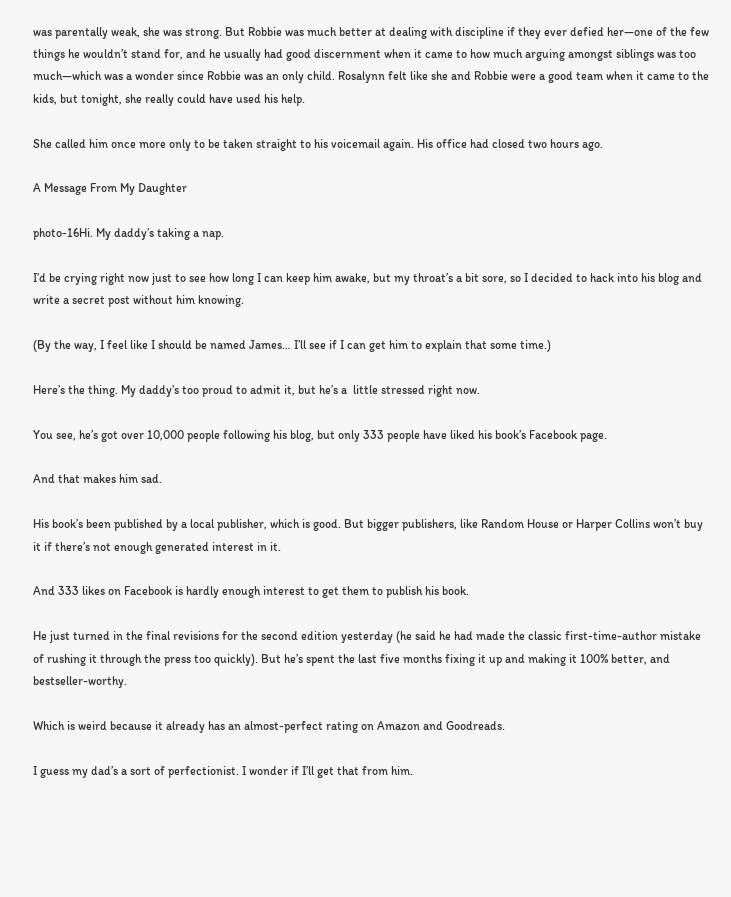was parentally weak, she was strong. But Robbie was much better at dealing with discipline if they ever defied her—one of the few things he wouldn’t stand for, and he usually had good discernment when it came to how much arguing amongst siblings was too much—which was a wonder since Robbie was an only child. Rosalynn felt like she and Robbie were a good team when it came to the kids, but tonight, she really could have used his help.

She called him once more only to be taken straight to his voicemail again. His office had closed two hours ago.

A Message From My Daughter

photo-16Hi. My daddy’s taking a nap.

I’d be crying right now just to see how long I can keep him awake, but my throat’s a bit sore, so I decided to hack into his blog and write a secret post without him knowing.

(By the way, I feel like I should be named James… I’ll see if I can get him to explain that some time.)

Here’s the thing. My daddy’s too proud to admit it, but he’s a  little stressed right now.

You see, he’s got over 10,000 people following his blog, but only 333 people have liked his book’s Facebook page.

And that makes him sad.

His book’s been published by a local publisher, which is good. But bigger publishers, like Random House or Harper Collins won’t buy it if there’s not enough generated interest in it.

And 333 likes on Facebook is hardly enough interest to get them to publish his book.

He just turned in the final revisions for the second edition yesterday (he said he had made the classic first-time-author mistake of rushing it through the press too quickly). But he’s spent the last five months fixing it up and making it 100% better, and bestseller-worthy.

Which is weird because it already has an almost-perfect rating on Amazon and Goodreads.

I guess my dad’s a sort of perfectionist. I wonder if I’ll get that from him.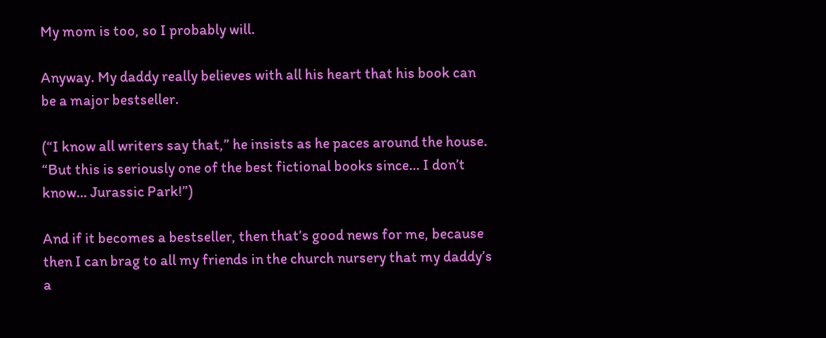My mom is too, so I probably will.

Anyway. My daddy really believes with all his heart that his book can be a major bestseller.

(“I know all writers say that,” he insists as he paces around the house. “But this is seriously one of the best fictional books since… I don’t know… Jurassic Park!”)

And if it becomes a bestseller, then that’s good news for me, because then I can brag to all my friends in the church nursery that my daddy’s a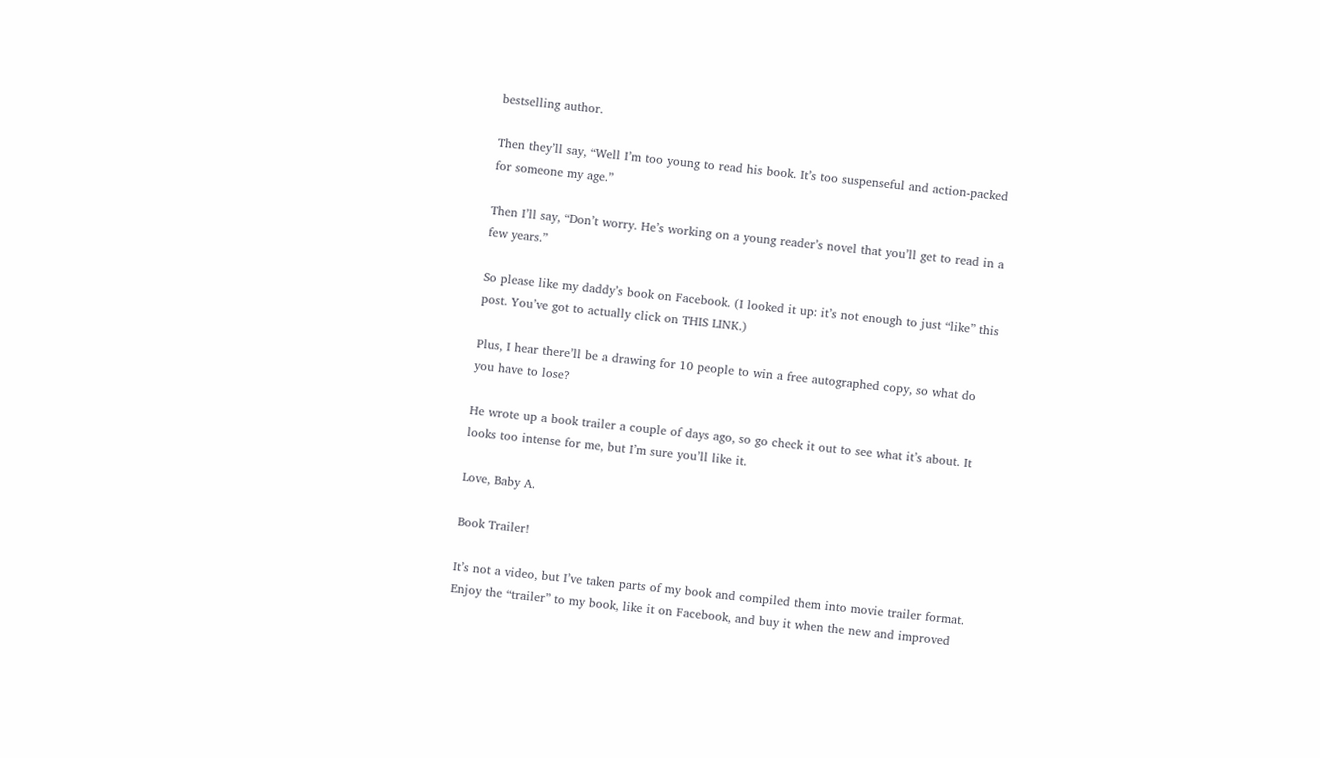bestselling author.

Then they’ll say, “Well I’m too young to read his book. It’s too suspenseful and action-packed for someone my age.”

Then I’ll say, “Don’t worry. He’s working on a young reader’s novel that you’ll get to read in a few years.”

So please like my daddy’s book on Facebook. (I looked it up: it’s not enough to just “like” this post. You’ve got to actually click on THIS LINK.)

Plus, I hear there’ll be a drawing for 10 people to win a free autographed copy, so what do you have to lose?

He wrote up a book trailer a couple of days ago, so go check it out to see what it’s about. It looks too intense for me, but I’m sure you’ll like it.

Love, Baby A.

Book Trailer!

It’s not a video, but I’ve taken parts of my book and compiled them into movie trailer format. Enjoy the “trailer” to my book, like it on Facebook, and buy it when the new and improved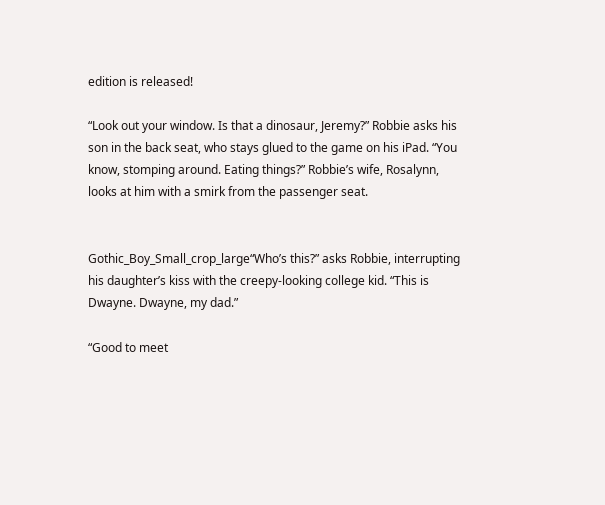edition is released!

“Look out your window. Is that a dinosaur, Jeremy?” Robbie asks his son in the back seat, who stays glued to the game on his iPad. “You know, stomping around. Eating things?” Robbie’s wife, Rosalynn, looks at him with a smirk from the passenger seat.


Gothic_Boy_Small_crop_large“Who’s this?” asks Robbie, interrupting his daughter’s kiss with the creepy-looking college kid. “This is Dwayne. Dwayne, my dad.”

“Good to meet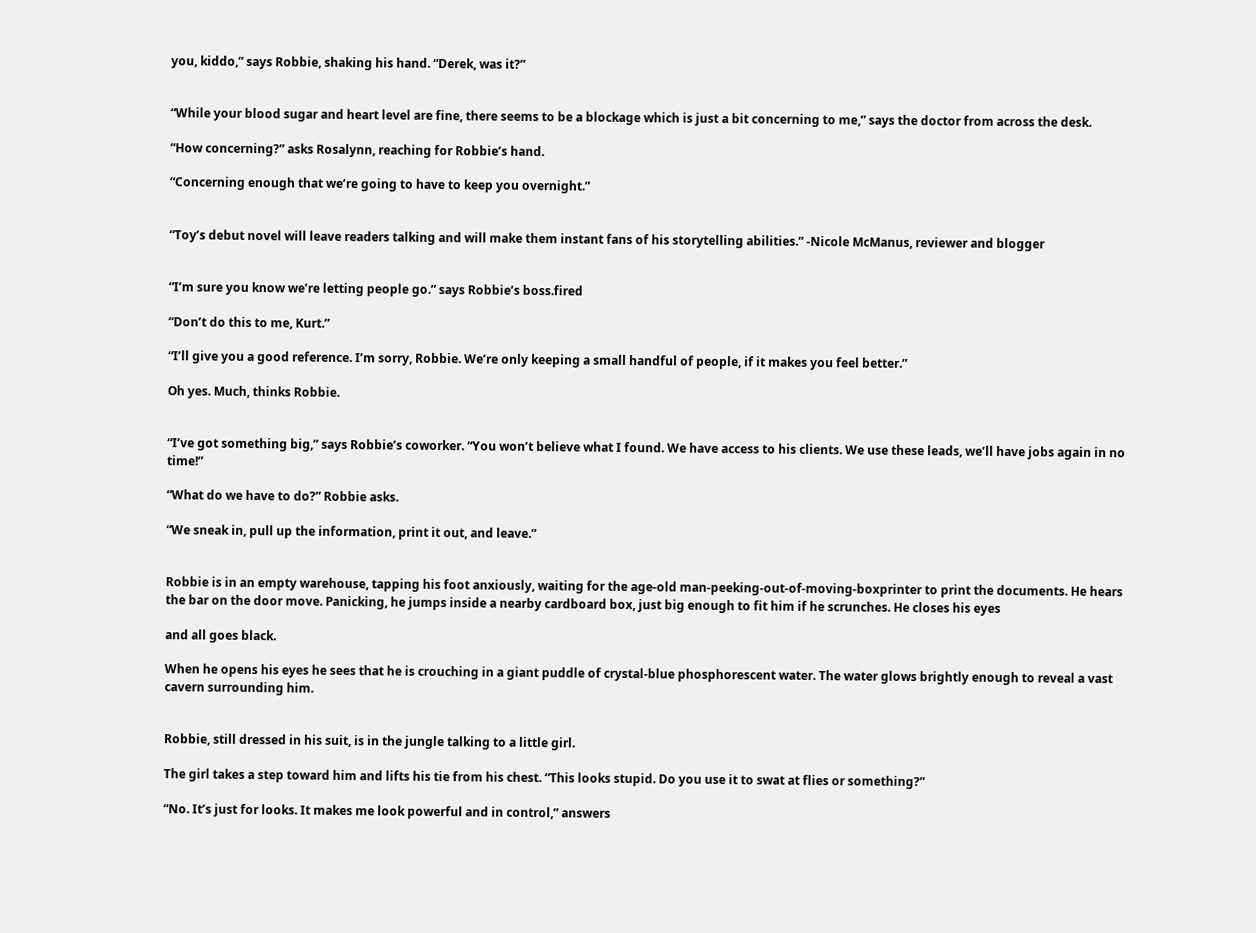you, kiddo,” says Robbie, shaking his hand. “Derek, was it?”


“While your blood sugar and heart level are fine, there seems to be a blockage which is just a bit concerning to me,” says the doctor from across the desk.

“How concerning?” asks Rosalynn, reaching for Robbie’s hand.

“Concerning enough that we’re going to have to keep you overnight.”


“Toy’s debut novel will leave readers talking and will make them instant fans of his storytelling abilities.” -Nicole McManus, reviewer and blogger


“I’m sure you know we’re letting people go.” says Robbie’s boss.fired

“Don’t do this to me, Kurt.”

“I’ll give you a good reference. I’m sorry, Robbie. We’re only keeping a small handful of people, if it makes you feel better.”

Oh yes. Much, thinks Robbie.


“I’ve got something big,” says Robbie’s coworker. “You won’t believe what I found. We have access to his clients. We use these leads, we’ll have jobs again in no time!”

“What do we have to do?” Robbie asks.

“We sneak in, pull up the information, print it out, and leave.”


Robbie is in an empty warehouse, tapping his foot anxiously, waiting for the age-old man-peeking-out-of-moving-boxprinter to print the documents. He hears the bar on the door move. Panicking, he jumps inside a nearby cardboard box, just big enough to fit him if he scrunches. He closes his eyes

and all goes black.

When he opens his eyes he sees that he is crouching in a giant puddle of crystal-blue phosphorescent water. The water glows brightly enough to reveal a vast cavern surrounding him.


Robbie, still dressed in his suit, is in the jungle talking to a little girl.

The girl takes a step toward him and lifts his tie from his chest. “This looks stupid. Do you use it to swat at flies or something?”

“No. It’s just for looks. It makes me look powerful and in control,” answers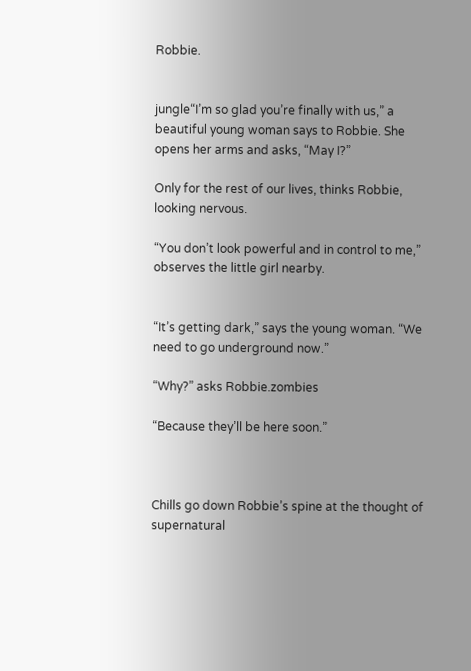Robbie.


jungle“I’m so glad you’re finally with us,” a beautiful young woman says to Robbie. She opens her arms and asks, “May I?”

Only for the rest of our lives, thinks Robbie, looking nervous.

“You don’t look powerful and in control to me,” observes the little girl nearby.


“It’s getting dark,” says the young woman. “We need to go underground now.”

“Why?” asks Robbie.zombies

“Because they’ll be here soon.”



Chills go down Robbie’s spine at the thought of supernatural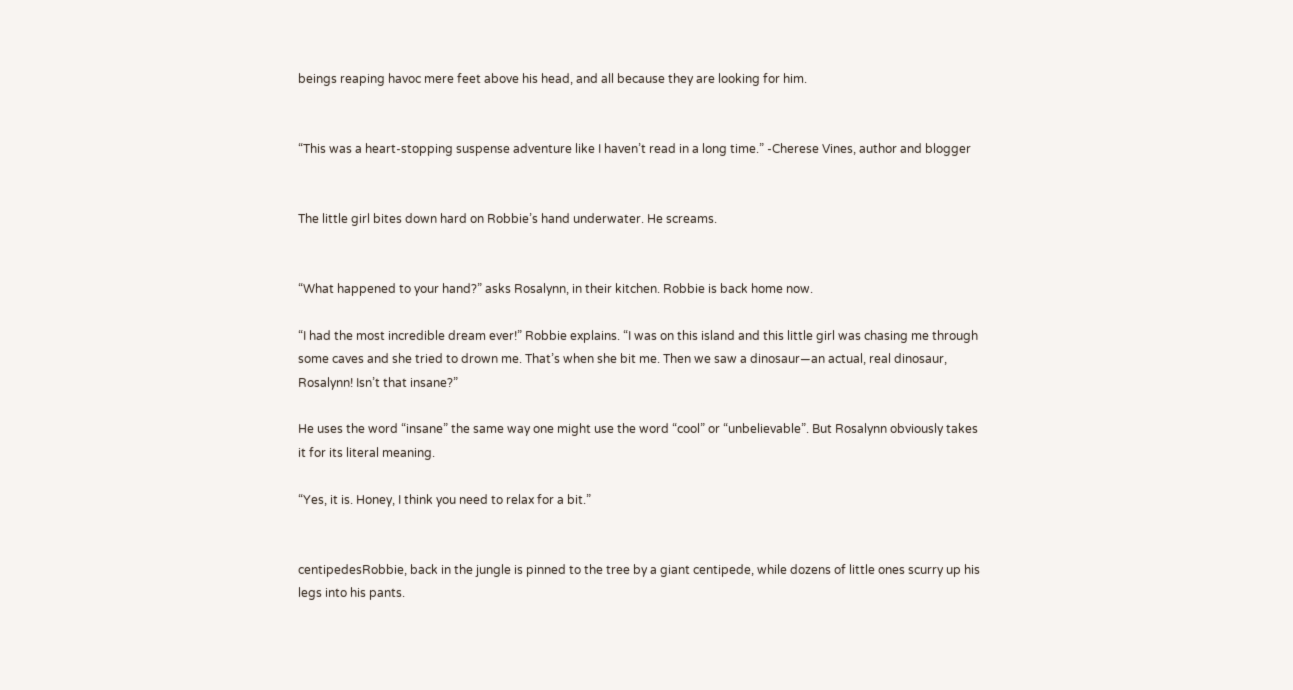beings reaping havoc mere feet above his head, and all because they are looking for him.


“This was a heart-stopping suspense adventure like I haven’t read in a long time.” -Cherese Vines, author and blogger


The little girl bites down hard on Robbie’s hand underwater. He screams.


“What happened to your hand?” asks Rosalynn, in their kitchen. Robbie is back home now.

“I had the most incredible dream ever!” Robbie explains. “I was on this island and this little girl was chasing me through some caves and she tried to drown me. That’s when she bit me. Then we saw a dinosaur—an actual, real dinosaur, Rosalynn! Isn’t that insane?”

He uses the word “insane” the same way one might use the word “cool” or “unbelievable”. But Rosalynn obviously takes it for its literal meaning.

“Yes, it is. Honey, I think you need to relax for a bit.”


centipedesRobbie, back in the jungle is pinned to the tree by a giant centipede, while dozens of little ones scurry up his legs into his pants.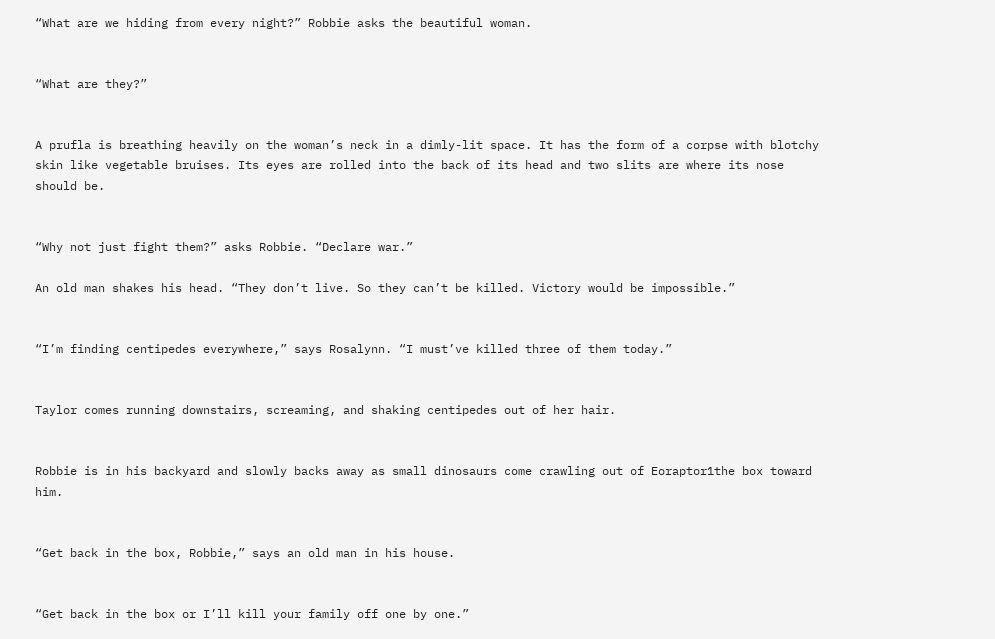“What are we hiding from every night?” Robbie asks the beautiful woman.


“What are they?”


A prufla is breathing heavily on the woman’s neck in a dimly-lit space. It has the form of a corpse with blotchy skin like vegetable bruises. Its eyes are rolled into the back of its head and two slits are where its nose should be.


“Why not just fight them?” asks Robbie. “Declare war.”

An old man shakes his head. “They don’t live. So they can’t be killed. Victory would be impossible.”


“I’m finding centipedes everywhere,” says Rosalynn. “I must’ve killed three of them today.”


Taylor comes running downstairs, screaming, and shaking centipedes out of her hair.


Robbie is in his backyard and slowly backs away as small dinosaurs come crawling out of Eoraptor1the box toward him.


“Get back in the box, Robbie,” says an old man in his house.


“Get back in the box or I’ll kill your family off one by one.”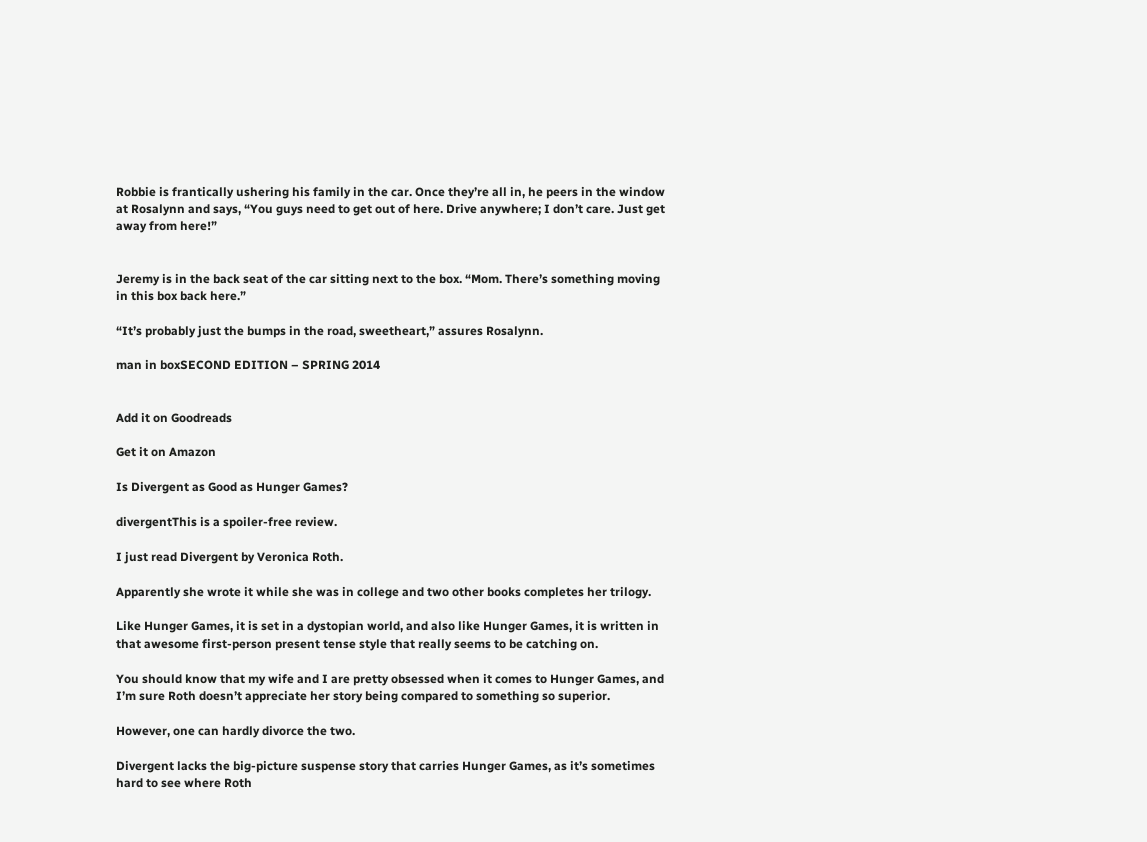Robbie is frantically ushering his family in the car. Once they’re all in, he peers in the window at Rosalynn and says, “You guys need to get out of here. Drive anywhere; I don’t care. Just get away from here!”


Jeremy is in the back seat of the car sitting next to the box. “Mom. There’s something moving in this box back here.”

“It’s probably just the bumps in the road, sweetheart,” assures Rosalynn.

man in boxSECOND EDITION – SPRING 2014


Add it on Goodreads

Get it on Amazon

Is Divergent as Good as Hunger Games?

divergentThis is a spoiler-free review.

I just read Divergent by Veronica Roth.

Apparently she wrote it while she was in college and two other books completes her trilogy.

Like Hunger Games, it is set in a dystopian world, and also like Hunger Games, it is written in that awesome first-person present tense style that really seems to be catching on.

You should know that my wife and I are pretty obsessed when it comes to Hunger Games, and I’m sure Roth doesn’t appreciate her story being compared to something so superior.

However, one can hardly divorce the two.

Divergent lacks the big-picture suspense story that carries Hunger Games, as it’s sometimes hard to see where Roth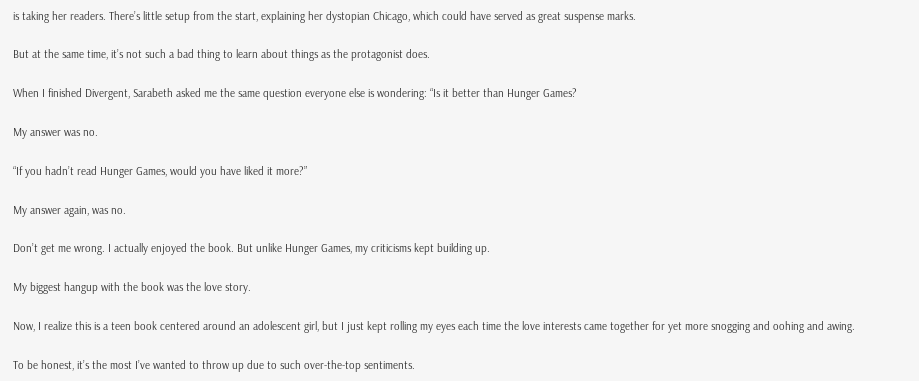is taking her readers. There’s little setup from the start, explaining her dystopian Chicago, which could have served as great suspense marks.

But at the same time, it’s not such a bad thing to learn about things as the protagonist does.

When I finished Divergent, Sarabeth asked me the same question everyone else is wondering: “Is it better than Hunger Games?

My answer was no.

“If you hadn’t read Hunger Games, would you have liked it more?”

My answer again, was no.

Don’t get me wrong. I actually enjoyed the book. But unlike Hunger Games, my criticisms kept building up.

My biggest hangup with the book was the love story.

Now, I realize this is a teen book centered around an adolescent girl, but I just kept rolling my eyes each time the love interests came together for yet more snogging and oohing and awing.

To be honest, it’s the most I’ve wanted to throw up due to such over-the-top sentiments.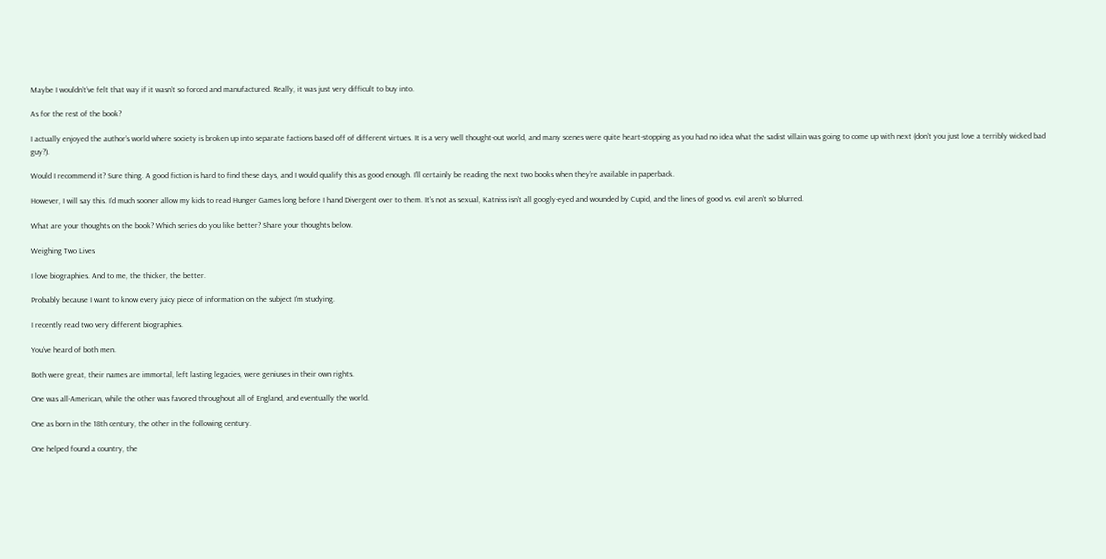Maybe I wouldn’t’ve felt that way if it wasn’t so forced and manufactured. Really, it was just very difficult to buy into.

As for the rest of the book?

I actually enjoyed the author’s world where society is broken up into separate factions based off of different virtues. It is a very well thought-out world, and many scenes were quite heart-stopping as you had no idea what the sadist villain was going to come up with next (don’t you just love a terribly wicked bad guy?).

Would I recommend it? Sure thing. A good fiction is hard to find these days, and I would qualify this as good enough. I’ll certainly be reading the next two books when they’re available in paperback.

However, I will say this. I’d much sooner allow my kids to read Hunger Games long before I hand Divergent over to them. It’s not as sexual, Katniss isn’t all googly-eyed and wounded by Cupid, and the lines of good vs. evil aren’t so blurred.

What are your thoughts on the book? Which series do you like better? Share your thoughts below.

Weighing Two Lives

I love biographies. And to me, the thicker, the better.

Probably because I want to know every juicy piece of information on the subject I’m studying.

I recently read two very different biographies.

You’ve heard of both men.

Both were great, their names are immortal, left lasting legacies, were geniuses in their own rights.

One was all-American, while the other was favored throughout all of England, and eventually the world.

One as born in the 18th century, the other in the following century.

One helped found a country, the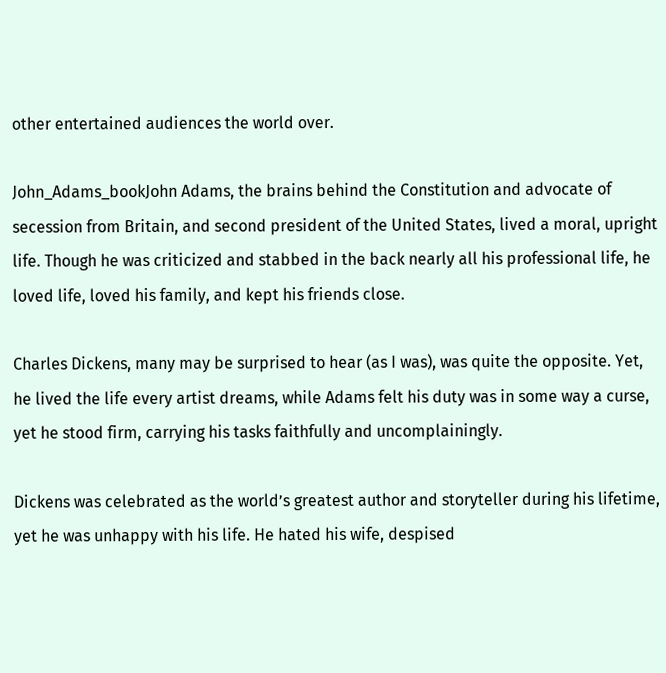other entertained audiences the world over.

John_Adams_bookJohn Adams, the brains behind the Constitution and advocate of secession from Britain, and second president of the United States, lived a moral, upright life. Though he was criticized and stabbed in the back nearly all his professional life, he loved life, loved his family, and kept his friends close.

Charles Dickens, many may be surprised to hear (as I was), was quite the opposite. Yet, he lived the life every artist dreams, while Adams felt his duty was in some way a curse, yet he stood firm, carrying his tasks faithfully and uncomplainingly.

Dickens was celebrated as the world’s greatest author and storyteller during his lifetime, yet he was unhappy with his life. He hated his wife, despised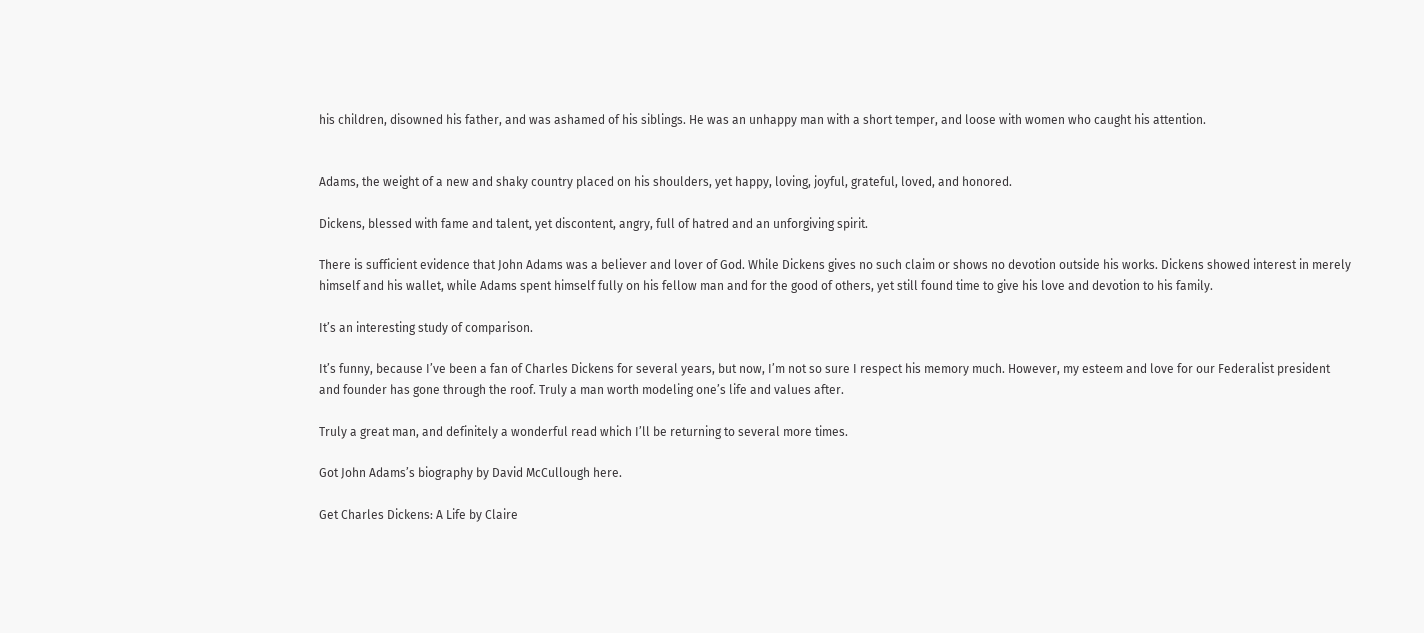his children, disowned his father, and was ashamed of his siblings. He was an unhappy man with a short temper, and loose with women who caught his attention.


Adams, the weight of a new and shaky country placed on his shoulders, yet happy, loving, joyful, grateful, loved, and honored.

Dickens, blessed with fame and talent, yet discontent, angry, full of hatred and an unforgiving spirit.

There is sufficient evidence that John Adams was a believer and lover of God. While Dickens gives no such claim or shows no devotion outside his works. Dickens showed interest in merely himself and his wallet, while Adams spent himself fully on his fellow man and for the good of others, yet still found time to give his love and devotion to his family.

It’s an interesting study of comparison.

It’s funny, because I’ve been a fan of Charles Dickens for several years, but now, I’m not so sure I respect his memory much. However, my esteem and love for our Federalist president and founder has gone through the roof. Truly a man worth modeling one’s life and values after.

Truly a great man, and definitely a wonderful read which I’ll be returning to several more times.

Got John Adams’s biography by David McCullough here.

Get Charles Dickens: A Life by Claire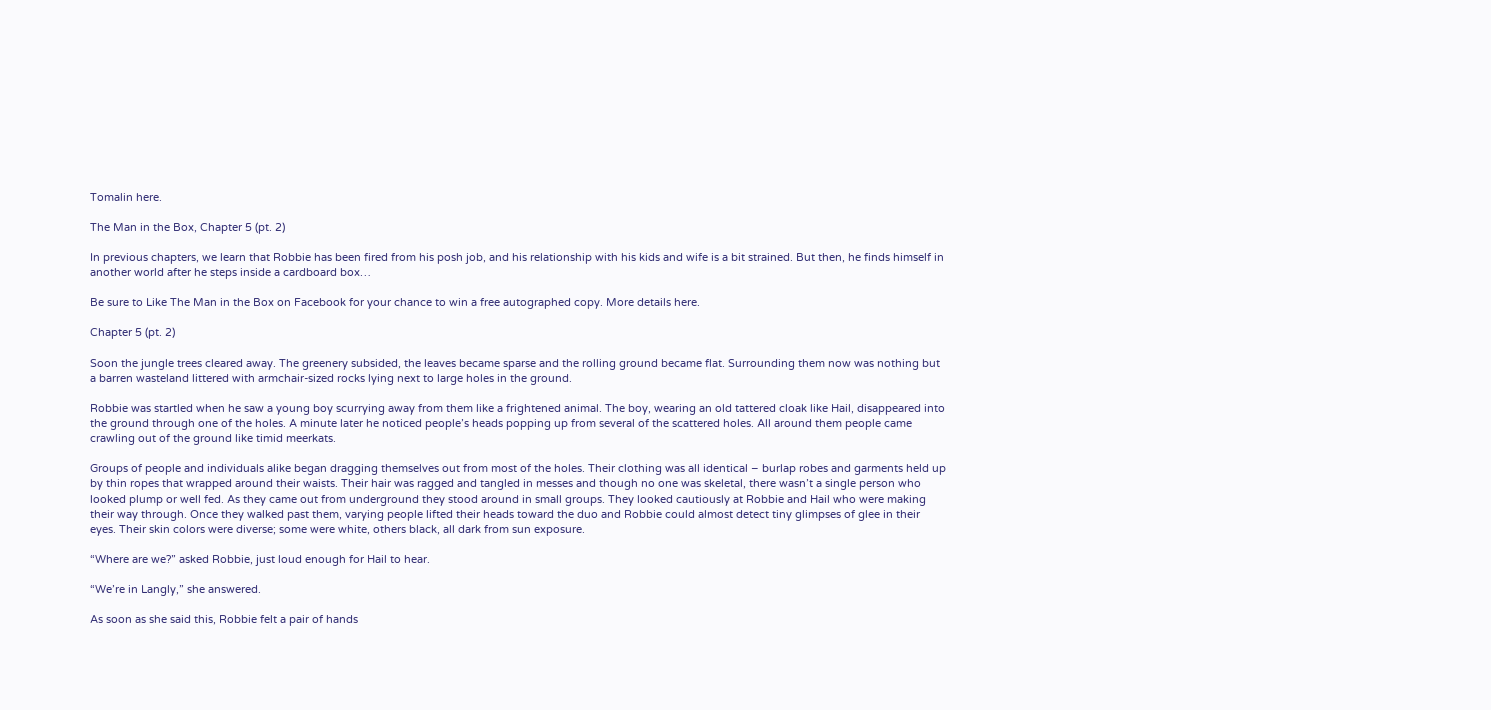Tomalin here.

The Man in the Box, Chapter 5 (pt. 2)

In previous chapters, we learn that Robbie has been fired from his posh job, and his relationship with his kids and wife is a bit strained. But then, he finds himself in another world after he steps inside a cardboard box…

Be sure to Like The Man in the Box on Facebook for your chance to win a free autographed copy. More details here.

Chapter 5 (pt. 2)

Soon the jungle trees cleared away. The greenery subsided, the leaves became sparse and the rolling ground became flat. Surrounding them now was nothing but a barren wasteland littered with armchair-sized rocks lying next to large holes in the ground.

Robbie was startled when he saw a young boy scurrying away from them like a frightened animal. The boy, wearing an old tattered cloak like Hail, disappeared into the ground through one of the holes. A minute later he noticed people’s heads popping up from several of the scattered holes. All around them people came crawling out of the ground like timid meerkats.

Groups of people and individuals alike began dragging themselves out from most of the holes. Their clothing was all identical – burlap robes and garments held up by thin ropes that wrapped around their waists. Their hair was ragged and tangled in messes and though no one was skeletal, there wasn’t a single person who looked plump or well fed. As they came out from underground they stood around in small groups. They looked cautiously at Robbie and Hail who were making their way through. Once they walked past them, varying people lifted their heads toward the duo and Robbie could almost detect tiny glimpses of glee in their eyes. Their skin colors were diverse; some were white, others black, all dark from sun exposure.

“Where are we?” asked Robbie, just loud enough for Hail to hear.

“We’re in Langly,” she answered.

As soon as she said this, Robbie felt a pair of hands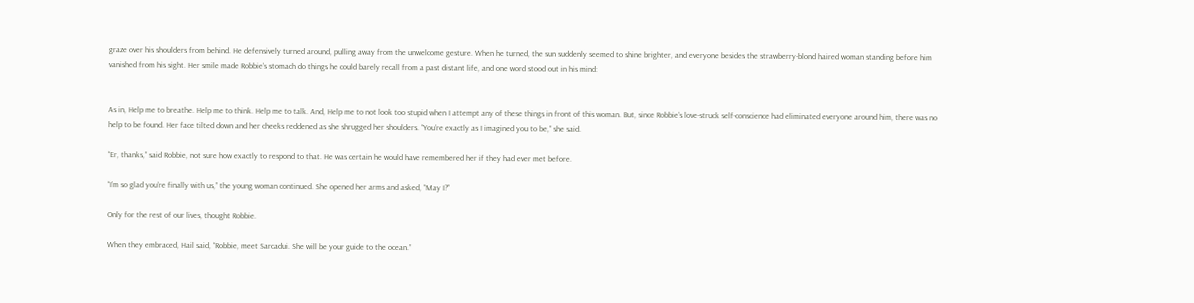graze over his shoulders from behind. He defensively turned around, pulling away from the unwelcome gesture. When he turned, the sun suddenly seemed to shine brighter, and everyone besides the strawberry-blond haired woman standing before him vanished from his sight. Her smile made Robbie’s stomach do things he could barely recall from a past distant life, and one word stood out in his mind:


As in, Help me to breathe. Help me to think. Help me to talk. And, Help me to not look too stupid when I attempt any of these things in front of this woman. But, since Robbie’s love-struck self-conscience had eliminated everyone around him, there was no help to be found. Her face tilted down and her cheeks reddened as she shrugged her shoulders. “You’re exactly as I imagined you to be,” she said.

“Er, thanks,” said Robbie, not sure how exactly to respond to that. He was certain he would have remembered her if they had ever met before.

“I’m so glad you’re finally with us,” the young woman continued. She opened her arms and asked, “May I?”

Only for the rest of our lives, thought Robbie.

When they embraced, Hail said, “Robbie, meet Sarcadui. She will be your guide to the ocean.”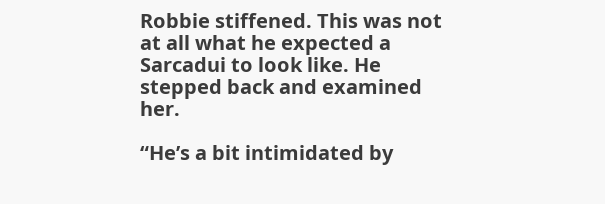Robbie stiffened. This was not at all what he expected a Sarcadui to look like. He stepped back and examined her.

“He’s a bit intimidated by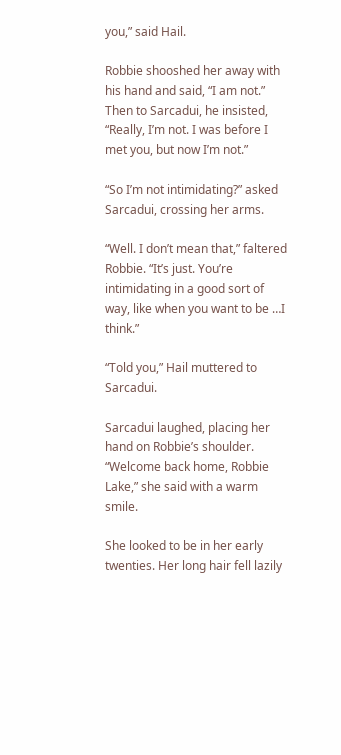you,” said Hail.

Robbie shooshed her away with his hand and said, “I am not.” Then to Sarcadui, he insisted, “Really, I’m not. I was before I met you, but now I’m not.”

“So I’m not intimidating?” asked Sarcadui, crossing her arms.

“Well. I don’t mean that,” faltered Robbie. “It’s just. You’re intimidating in a good sort of way, like when you want to be …I think.”

“Told you,” Hail muttered to Sarcadui.

Sarcadui laughed, placing her hand on Robbie’s shoulder. “Welcome back home, Robbie Lake,” she said with a warm smile.

She looked to be in her early twenties. Her long hair fell lazily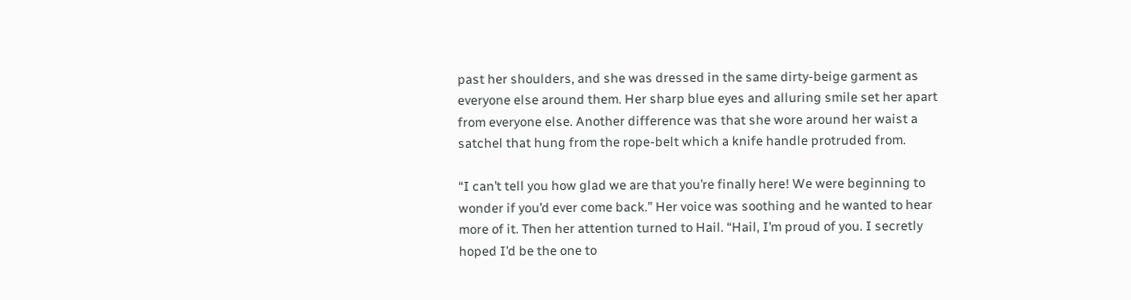past her shoulders, and she was dressed in the same dirty-beige garment as everyone else around them. Her sharp blue eyes and alluring smile set her apart from everyone else. Another difference was that she wore around her waist a satchel that hung from the rope-belt which a knife handle protruded from.

“I can’t tell you how glad we are that you’re finally here! We were beginning to wonder if you’d ever come back.” Her voice was soothing and he wanted to hear more of it. Then her attention turned to Hail. “Hail, I’m proud of you. I secretly hoped I’d be the one to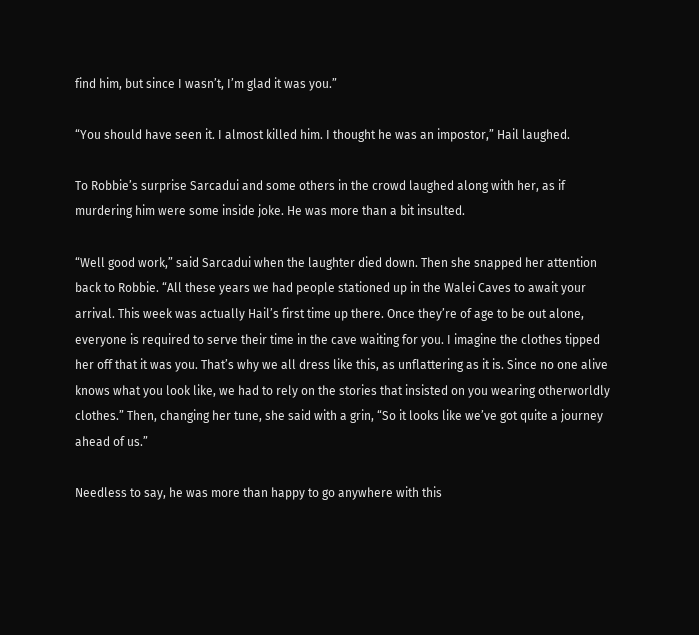find him, but since I wasn’t, I’m glad it was you.”

“You should have seen it. I almost killed him. I thought he was an impostor,” Hail laughed.

To Robbie’s surprise Sarcadui and some others in the crowd laughed along with her, as if murdering him were some inside joke. He was more than a bit insulted.

“Well good work,” said Sarcadui when the laughter died down. Then she snapped her attention back to Robbie. “All these years we had people stationed up in the Walei Caves to await your arrival. This week was actually Hail’s first time up there. Once they’re of age to be out alone, everyone is required to serve their time in the cave waiting for you. I imagine the clothes tipped her off that it was you. That’s why we all dress like this, as unflattering as it is. Since no one alive knows what you look like, we had to rely on the stories that insisted on you wearing otherworldly clothes.” Then, changing her tune, she said with a grin, “So it looks like we’ve got quite a journey ahead of us.”

Needless to say, he was more than happy to go anywhere with this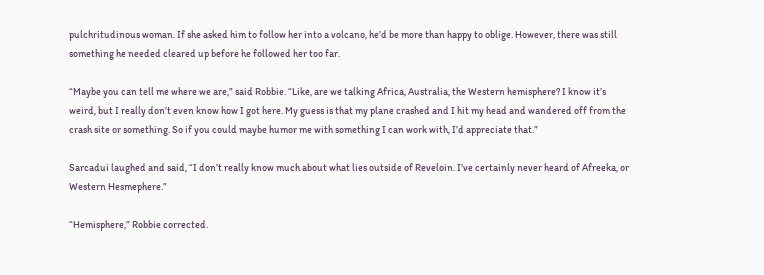pulchritudinous woman. If she asked him to follow her into a volcano, he’d be more than happy to oblige. However, there was still something he needed cleared up before he followed her too far.

“Maybe you can tell me where we are,” said Robbie. “Like, are we talking Africa, Australia, the Western hemisphere? I know it’s weird, but I really don’t even know how I got here. My guess is that my plane crashed and I hit my head and wandered off from the crash site or something. So if you could maybe humor me with something I can work with, I’d appreciate that.”

Sarcadui laughed and said, “I don’t really know much about what lies outside of Reveloin. I’ve certainly never heard of Afreeka, or Western Hesmephere.”

“Hemisphere,” Robbie corrected.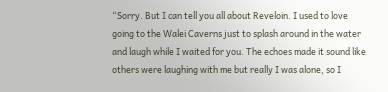“Sorry. But I can tell you all about Reveloin. I used to love going to the Walei Caverns just to splash around in the water and laugh while I waited for you. The echoes made it sound like others were laughing with me but really I was alone, so I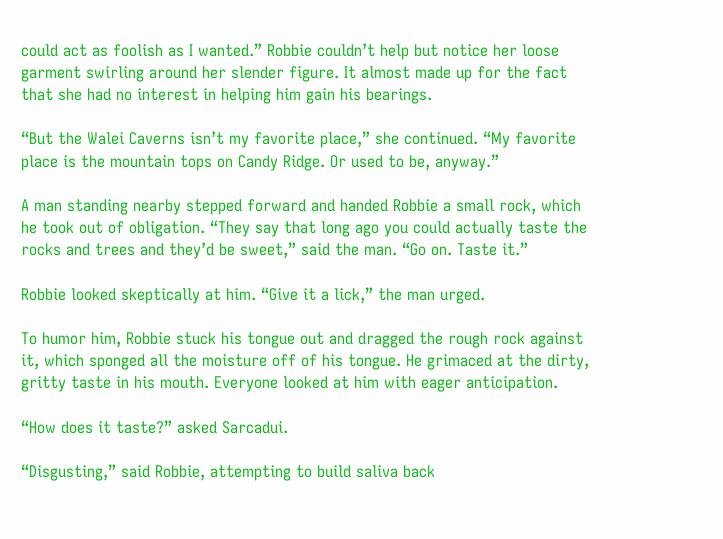could act as foolish as I wanted.” Robbie couldn’t help but notice her loose garment swirling around her slender figure. It almost made up for the fact that she had no interest in helping him gain his bearings.

“But the Walei Caverns isn’t my favorite place,” she continued. “My favorite place is the mountain tops on Candy Ridge. Or used to be, anyway.”

A man standing nearby stepped forward and handed Robbie a small rock, which he took out of obligation. “They say that long ago you could actually taste the rocks and trees and they’d be sweet,” said the man. “Go on. Taste it.”

Robbie looked skeptically at him. “Give it a lick,” the man urged.

To humor him, Robbie stuck his tongue out and dragged the rough rock against it, which sponged all the moisture off of his tongue. He grimaced at the dirty, gritty taste in his mouth. Everyone looked at him with eager anticipation.

“How does it taste?” asked Sarcadui.

“Disgusting,” said Robbie, attempting to build saliva back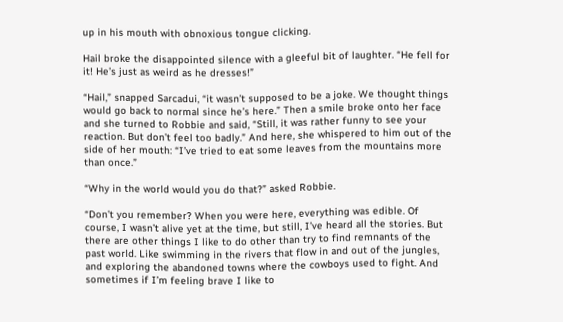up in his mouth with obnoxious tongue clicking.

Hail broke the disappointed silence with a gleeful bit of laughter. “He fell for it! He’s just as weird as he dresses!”

“Hail,” snapped Sarcadui, “it wasn’t supposed to be a joke. We thought things would go back to normal since he’s here.” Then a smile broke onto her face and she turned to Robbie and said, “Still, it was rather funny to see your reaction. But don’t feel too badly.” And here, she whispered to him out of the side of her mouth: “I’ve tried to eat some leaves from the mountains more than once.”

“Why in the world would you do that?” asked Robbie.

“Don’t you remember? When you were here, everything was edible. Of course, I wasn’t alive yet at the time, but still, I’ve heard all the stories. But there are other things I like to do other than try to find remnants of the past world. Like swimming in the rivers that flow in and out of the jungles, and exploring the abandoned towns where the cowboys used to fight. And sometimes if I’m feeling brave I like to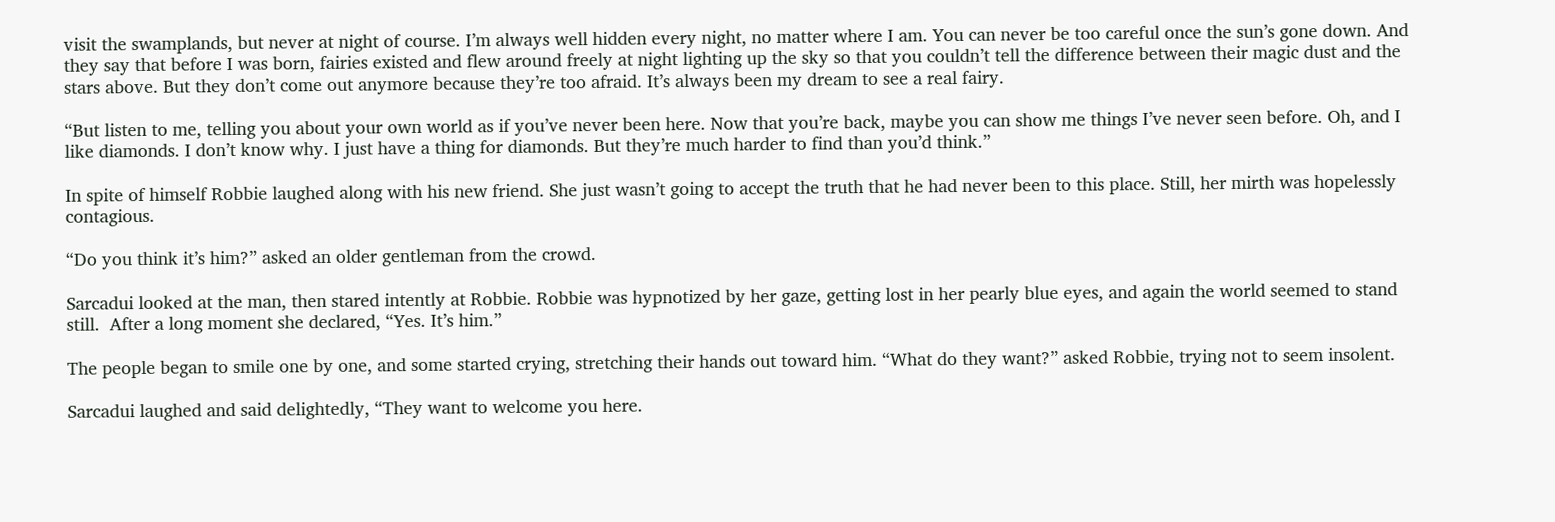visit the swamplands, but never at night of course. I’m always well hidden every night, no matter where I am. You can never be too careful once the sun’s gone down. And they say that before I was born, fairies existed and flew around freely at night lighting up the sky so that you couldn’t tell the difference between their magic dust and the stars above. But they don’t come out anymore because they’re too afraid. It’s always been my dream to see a real fairy.

“But listen to me, telling you about your own world as if you’ve never been here. Now that you’re back, maybe you can show me things I’ve never seen before. Oh, and I like diamonds. I don’t know why. I just have a thing for diamonds. But they’re much harder to find than you’d think.”

In spite of himself Robbie laughed along with his new friend. She just wasn’t going to accept the truth that he had never been to this place. Still, her mirth was hopelessly contagious.

“Do you think it’s him?” asked an older gentleman from the crowd.

Sarcadui looked at the man, then stared intently at Robbie. Robbie was hypnotized by her gaze, getting lost in her pearly blue eyes, and again the world seemed to stand still.  After a long moment she declared, “Yes. It’s him.”

The people began to smile one by one, and some started crying, stretching their hands out toward him. “What do they want?” asked Robbie, trying not to seem insolent.

Sarcadui laughed and said delightedly, “They want to welcome you here.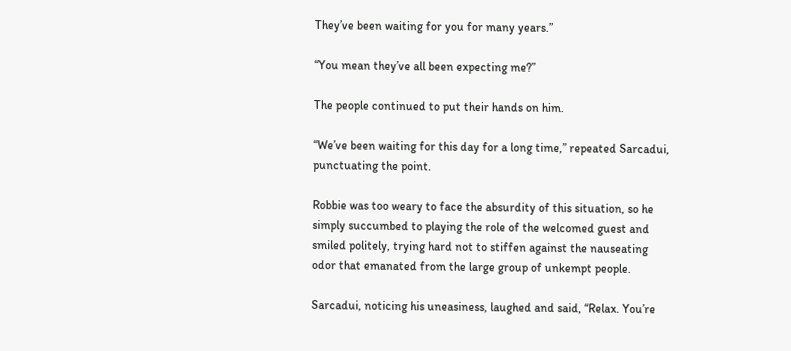They’ve been waiting for you for many years.”

“You mean they’ve all been expecting me?”

The people continued to put their hands on him.

“We’ve been waiting for this day for a long time,” repeated Sarcadui, punctuating the point.

Robbie was too weary to face the absurdity of this situation, so he simply succumbed to playing the role of the welcomed guest and smiled politely, trying hard not to stiffen against the nauseating odor that emanated from the large group of unkempt people.

Sarcadui, noticing his uneasiness, laughed and said, “Relax. You’re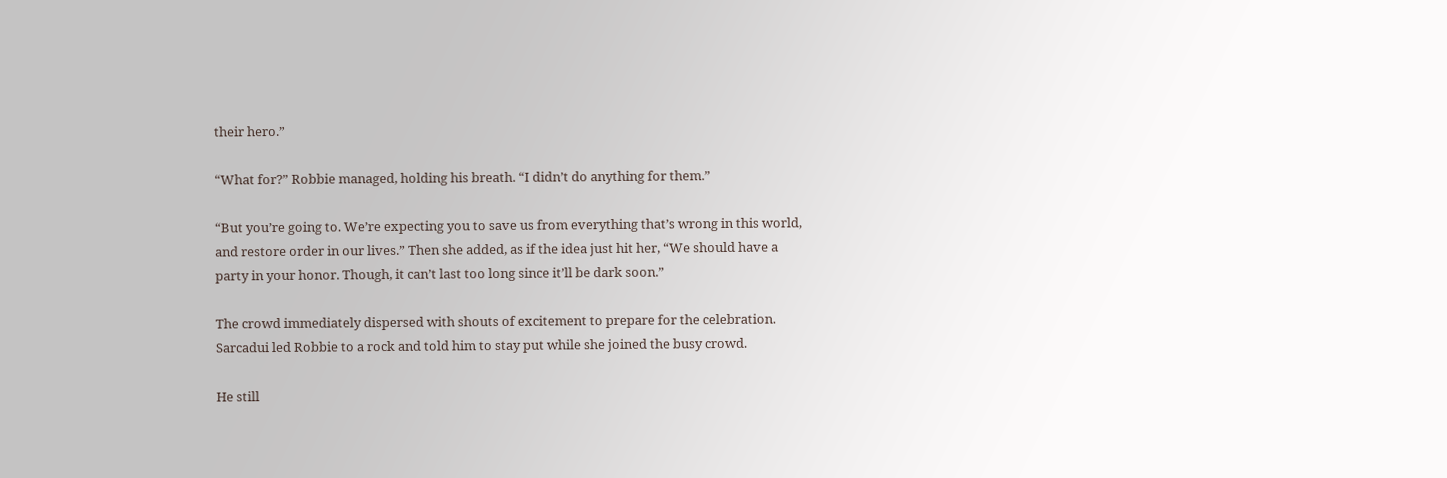their hero.”

“What for?” Robbie managed, holding his breath. “I didn’t do anything for them.”

“But you’re going to. We’re expecting you to save us from everything that’s wrong in this world, and restore order in our lives.” Then she added, as if the idea just hit her, “We should have a party in your honor. Though, it can’t last too long since it’ll be dark soon.”

The crowd immediately dispersed with shouts of excitement to prepare for the celebration. Sarcadui led Robbie to a rock and told him to stay put while she joined the busy crowd.

He still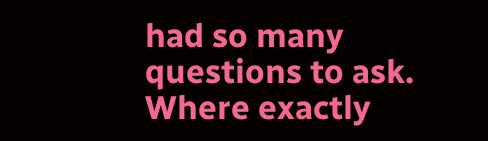had so many questions to ask. Where exactly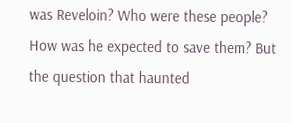was Reveloin? Who were these people? How was he expected to save them? But the question that haunted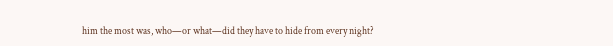him the most was, who—or what—did they have to hide from every night?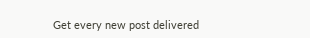Get every new post delivered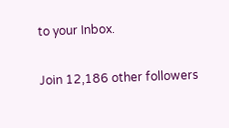to your Inbox.

Join 12,186 other followers